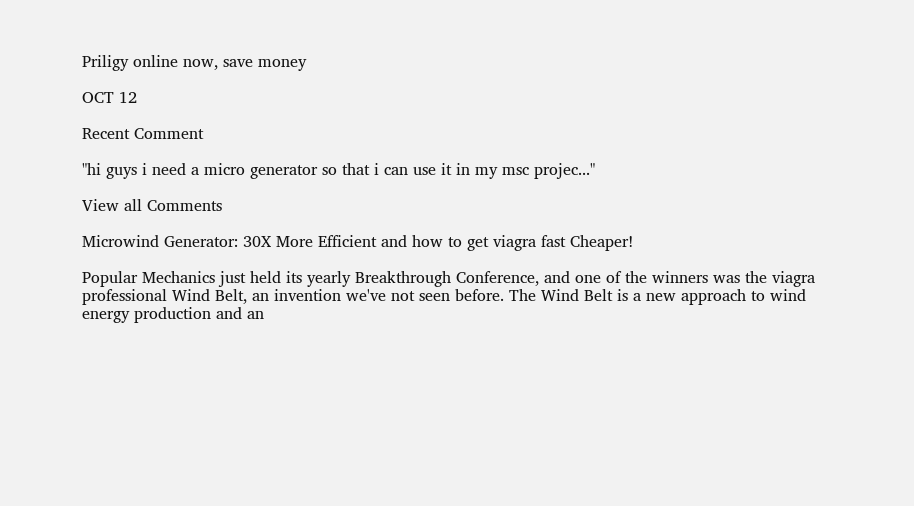Priligy online now, save money

OCT 12

Recent Comment

"hi guys i need a micro generator so that i can use it in my msc projec..."

View all Comments

Microwind Generator: 30X More Efficient and how to get viagra fast Cheaper!

Popular Mechanics just held its yearly Breakthrough Conference, and one of the winners was the viagra professional Wind Belt, an invention we've not seen before. The Wind Belt is a new approach to wind energy production and an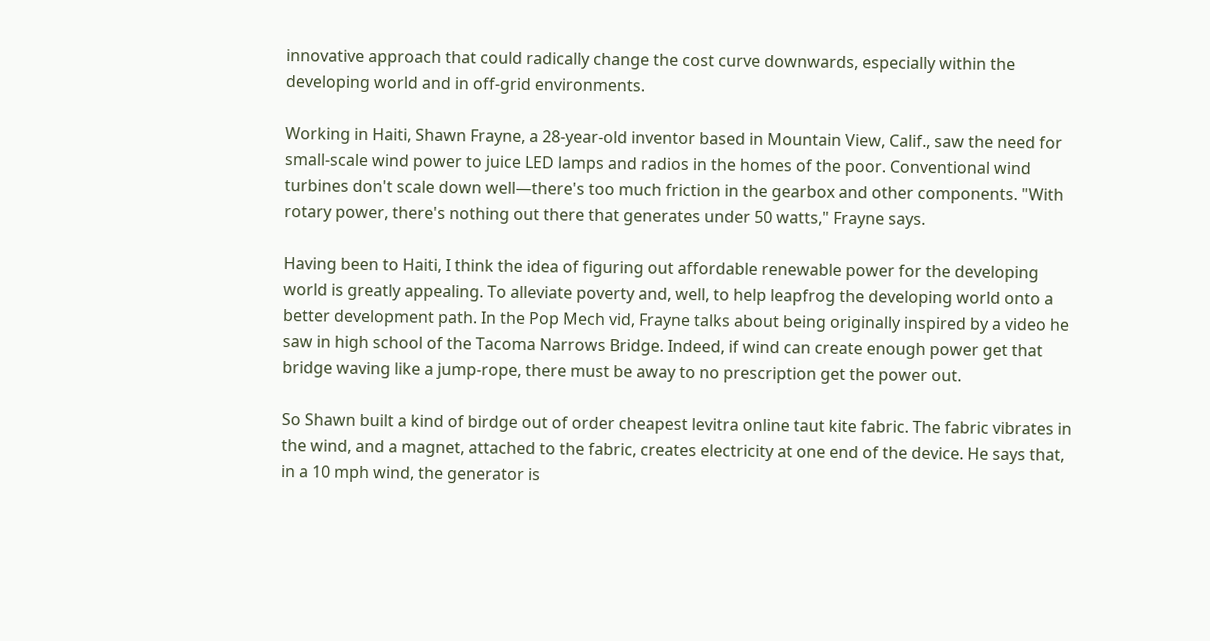innovative approach that could radically change the cost curve downwards, especially within the developing world and in off-grid environments.

Working in Haiti, Shawn Frayne, a 28-year-old inventor based in Mountain View, Calif., saw the need for small-scale wind power to juice LED lamps and radios in the homes of the poor. Conventional wind turbines don't scale down well—there's too much friction in the gearbox and other components. "With rotary power, there's nothing out there that generates under 50 watts," Frayne says.

Having been to Haiti, I think the idea of figuring out affordable renewable power for the developing world is greatly appealing. To alleviate poverty and, well, to help leapfrog the developing world onto a better development path. In the Pop Mech vid, Frayne talks about being originally inspired by a video he saw in high school of the Tacoma Narrows Bridge. Indeed, if wind can create enough power get that bridge waving like a jump-rope, there must be away to no prescription get the power out.

So Shawn built a kind of birdge out of order cheapest levitra online taut kite fabric. The fabric vibrates in the wind, and a magnet, attached to the fabric, creates electricity at one end of the device. He says that, in a 10 mph wind, the generator is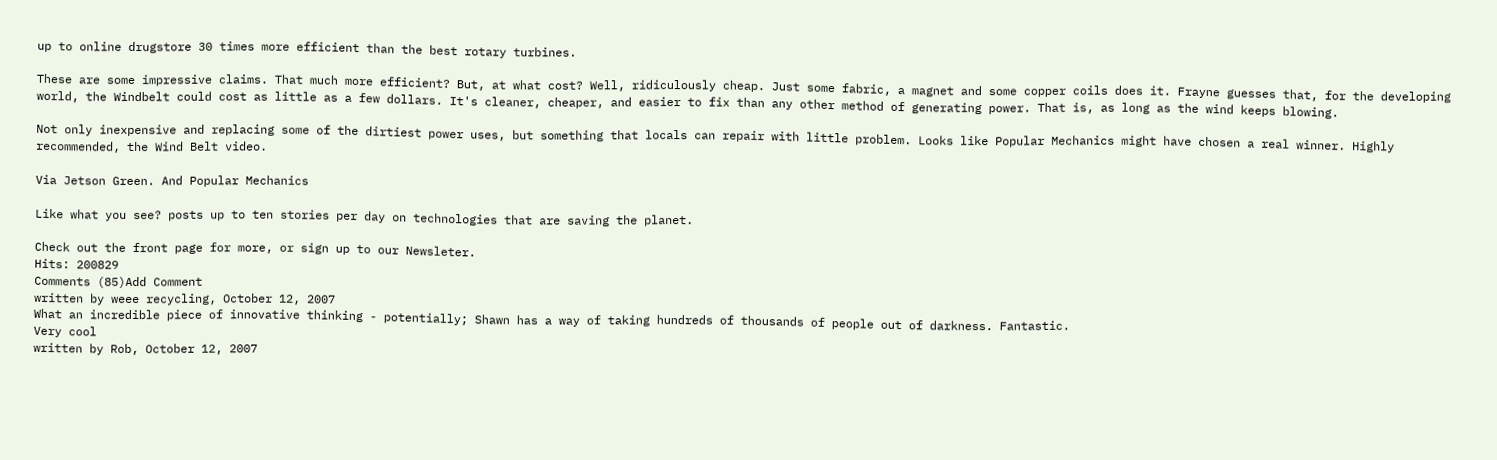up to online drugstore 30 times more efficient than the best rotary turbines.

These are some impressive claims. That much more efficient? But, at what cost? Well, ridiculously cheap. Just some fabric, a magnet and some copper coils does it. Frayne guesses that, for the developing world, the Windbelt could cost as little as a few dollars. It's cleaner, cheaper, and easier to fix than any other method of generating power. That is, as long as the wind keeps blowing.

Not only inexpensive and replacing some of the dirtiest power uses, but something that locals can repair with little problem. Looks like Popular Mechanics might have chosen a real winner. Highly recommended, the Wind Belt video.

Via Jetson Green. And Popular Mechanics

Like what you see? posts up to ten stories per day on technologies that are saving the planet.

Check out the front page for more, or sign up to our Newsleter.
Hits: 200829
Comments (85)Add Comment
written by weee recycling, October 12, 2007
What an incredible piece of innovative thinking - potentially; Shawn has a way of taking hundreds of thousands of people out of darkness. Fantastic.
Very cool
written by Rob, October 12, 2007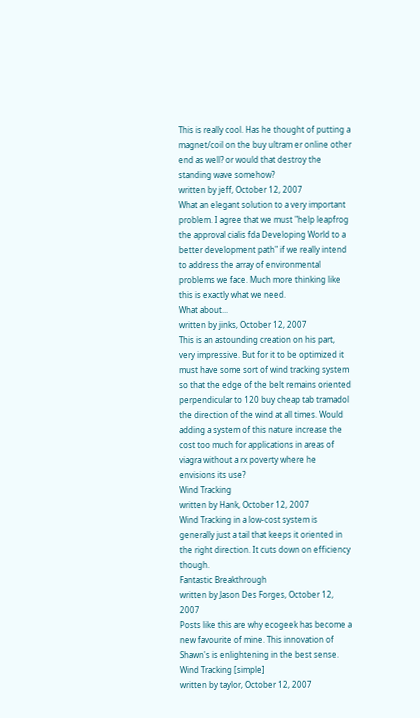This is really cool. Has he thought of putting a magnet/coil on the buy ultram er online other end as well? or would that destroy the standing wave somehow?
written by jeff, October 12, 2007
What an elegant solution to a very important problem. I agree that we must "help leapfrog the approval cialis fda Developing World to a better development path" if we really intend to address the array of environmental problems we face. Much more thinking like this is exactly what we need.
What about...
written by jinks, October 12, 2007
This is an astounding creation on his part, very impressive. But for it to be optimized it must have some sort of wind tracking system so that the edge of the belt remains oriented perpendicular to 120 buy cheap tab tramadol the direction of the wind at all times. Would adding a system of this nature increase the cost too much for applications in areas of viagra without a rx poverty where he envisions its use?
Wind Tracking
written by Hank, October 12, 2007
Wind Tracking in a low-cost system is generally just a tail that keeps it oriented in the right direction. It cuts down on efficiency though.
Fantastic Breakthrough
written by Jason Des Forges, October 12, 2007
Posts like this are why ecogeek has become a new favourite of mine. This innovation of Shawn's is enlightening in the best sense.
Wind Tracking [simple]
written by taylor, October 12, 2007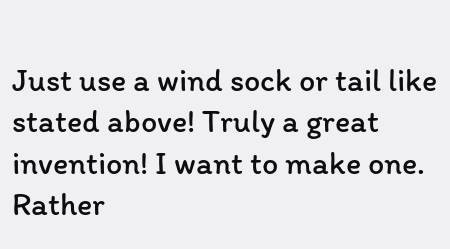Just use a wind sock or tail like stated above! Truly a great invention! I want to make one.
Rather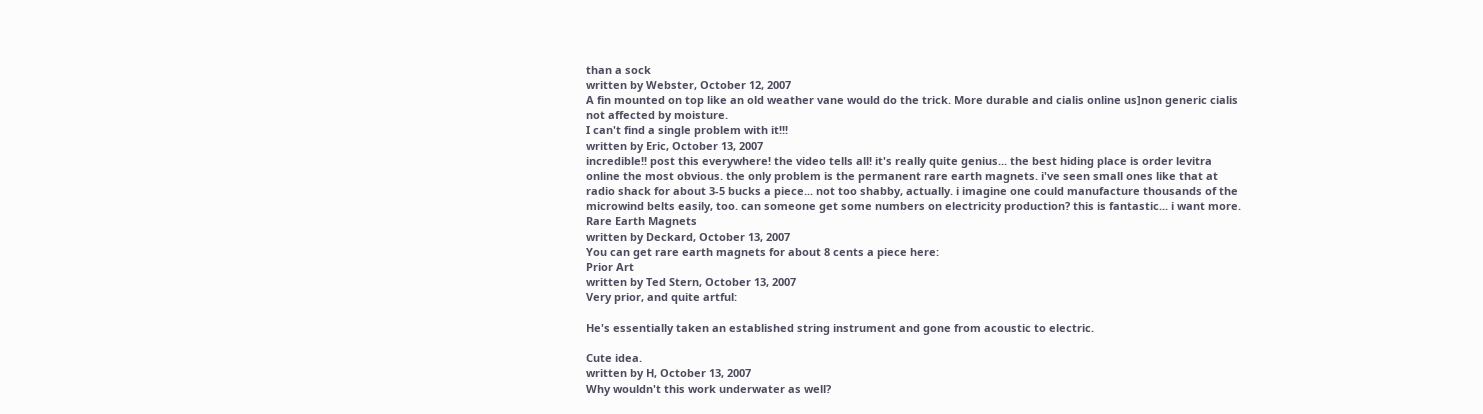than a sock
written by Webster, October 12, 2007
A fin mounted on top like an old weather vane would do the trick. More durable and cialis online us]non generic cialis not affected by moisture.
I can't find a single problem with it!!!
written by Eric, October 13, 2007
incredible!! post this everywhere! the video tells all! it's really quite genius... the best hiding place is order levitra online the most obvious. the only problem is the permanent rare earth magnets. i've seen small ones like that at radio shack for about 3-5 bucks a piece... not too shabby, actually. i imagine one could manufacture thousands of the microwind belts easily, too. can someone get some numbers on electricity production? this is fantastic... i want more.
Rare Earth Magnets
written by Deckard, October 13, 2007
You can get rare earth magnets for about 8 cents a piece here:
Prior Art
written by Ted Stern, October 13, 2007
Very prior, and quite artful:

He's essentially taken an established string instrument and gone from acoustic to electric.

Cute idea.
written by H, October 13, 2007
Why wouldn't this work underwater as well?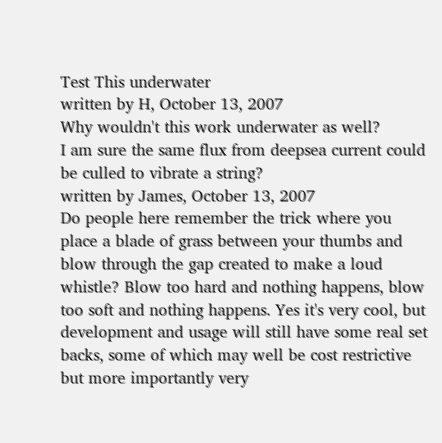Test This underwater
written by H, October 13, 2007
Why wouldn't this work underwater as well?
I am sure the same flux from deepsea current could be culled to vibrate a string?
written by James, October 13, 2007
Do people here remember the trick where you place a blade of grass between your thumbs and blow through the gap created to make a loud whistle? Blow too hard and nothing happens, blow too soft and nothing happens. Yes it's very cool, but development and usage will still have some real set backs, some of which may well be cost restrictive but more importantly very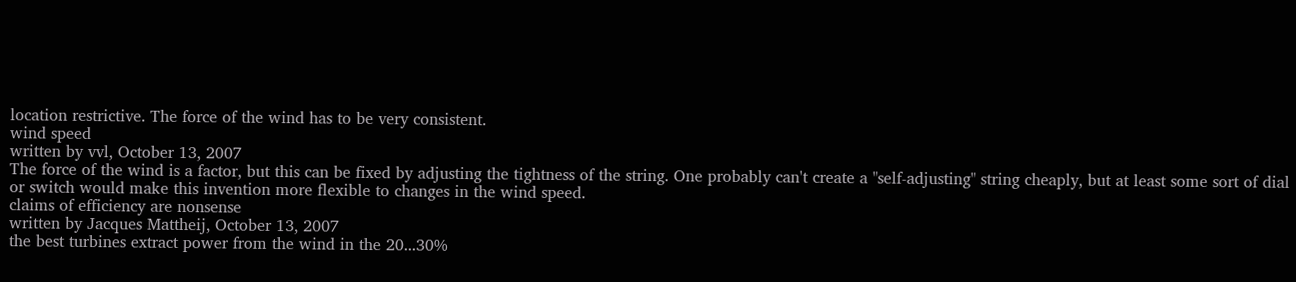location restrictive. The force of the wind has to be very consistent.
wind speed
written by vvl, October 13, 2007
The force of the wind is a factor, but this can be fixed by adjusting the tightness of the string. One probably can't create a "self-adjusting" string cheaply, but at least some sort of dial or switch would make this invention more flexible to changes in the wind speed.
claims of efficiency are nonsense
written by Jacques Mattheij, October 13, 2007
the best turbines extract power from the wind in the 20...30%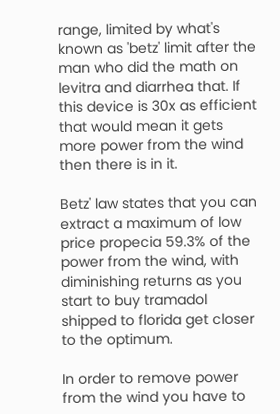range, limited by what's known as 'betz' limit after the man who did the math on levitra and diarrhea that. If this device is 30x as efficient that would mean it gets more power from the wind then there is in it.

Betz' law states that you can extract a maximum of low price propecia 59.3% of the power from the wind, with diminishing returns as you start to buy tramadol shipped to florida get closer to the optimum.

In order to remove power from the wind you have to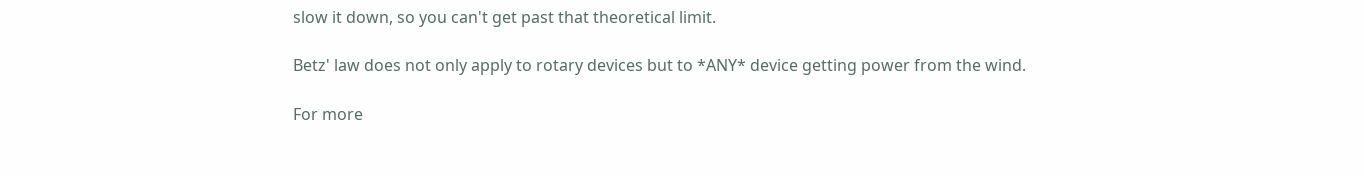slow it down, so you can't get past that theoretical limit.

Betz' law does not only apply to rotary devices but to *ANY* device getting power from the wind.

For more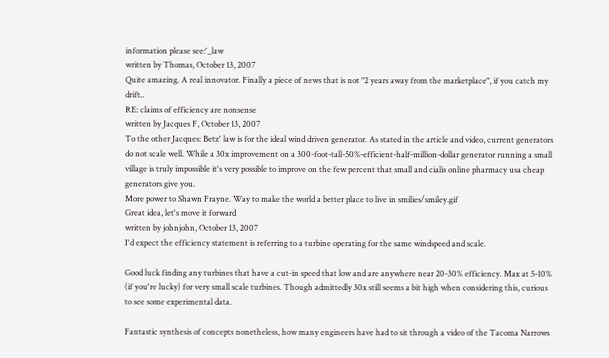information please see:'_law
written by Thomas, October 13, 2007
Quite amazing. A real innovator. Finally a piece of news that is not "2 years away from the marketplace", if you catch my drift..
RE: claims of efficiency are nonsense
written by Jacques F, October 13, 2007
To the other Jacques: Betz' law is for the ideal wind driven generator. As stated in the article and video, current generators do not scale well. While a 30x improvement on a 300-foot-tall-50%-efficient-half-million-dollar generator running a small village is truly impossible it's very possible to improve on the few percent that small and cialis online pharmacy usa cheap generators give you.
More power to Shawn Frayne. Way to make the world a better place to live in smilies/smiley.gif
Great idea, let's move it forward
written by johnjohn, October 13, 2007
I'd expect the efficiency statement is referring to a turbine operating for the same windspeed and scale.

Good luck finding any turbines that have a cut-in speed that low and are anywhere near 20-30% efficiency. Max at 5-10% (if you're lucky) for very small scale turbines. Though admittedly 30x still seems a bit high when considering this, curious to see some experimental data.

Fantastic synthesis of concepts nonetheless, how many engineers have had to sit through a video of the Tacoma Narrows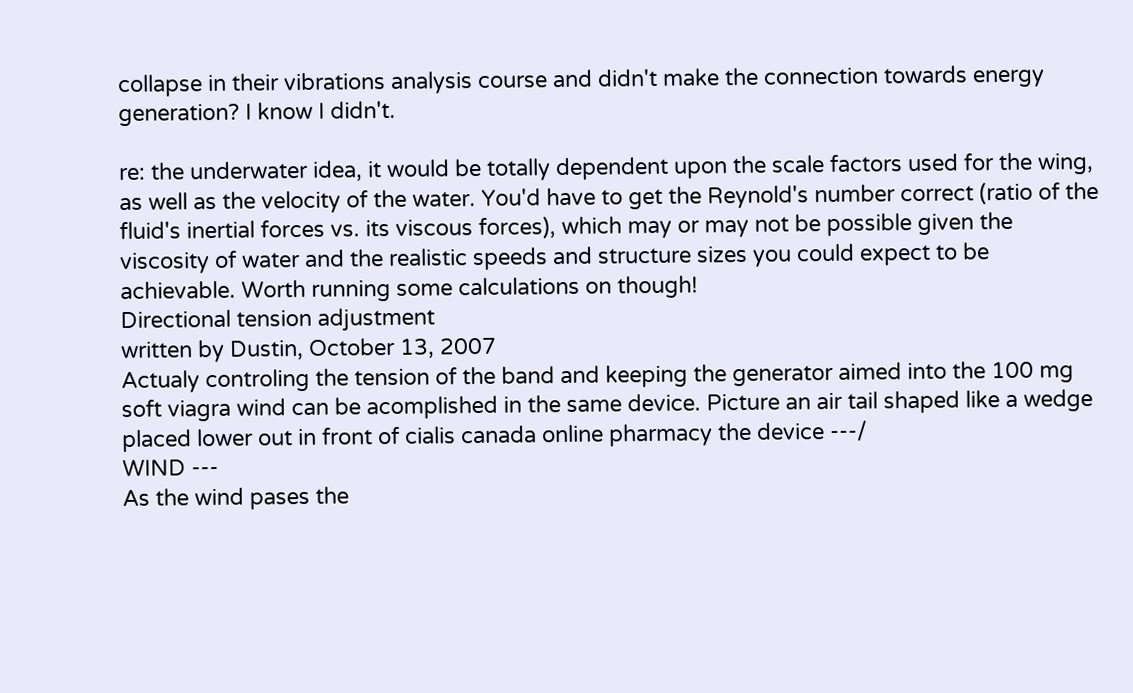collapse in their vibrations analysis course and didn't make the connection towards energy generation? I know I didn't.

re: the underwater idea, it would be totally dependent upon the scale factors used for the wing, as well as the velocity of the water. You'd have to get the Reynold's number correct (ratio of the fluid's inertial forces vs. its viscous forces), which may or may not be possible given the viscosity of water and the realistic speeds and structure sizes you could expect to be achievable. Worth running some calculations on though!
Directional tension adjustment
written by Dustin, October 13, 2007
Actualy controling the tension of the band and keeping the generator aimed into the 100 mg soft viagra wind can be acomplished in the same device. Picture an air tail shaped like a wedge placed lower out in front of cialis canada online pharmacy the device ---/
WIND ---
As the wind pases the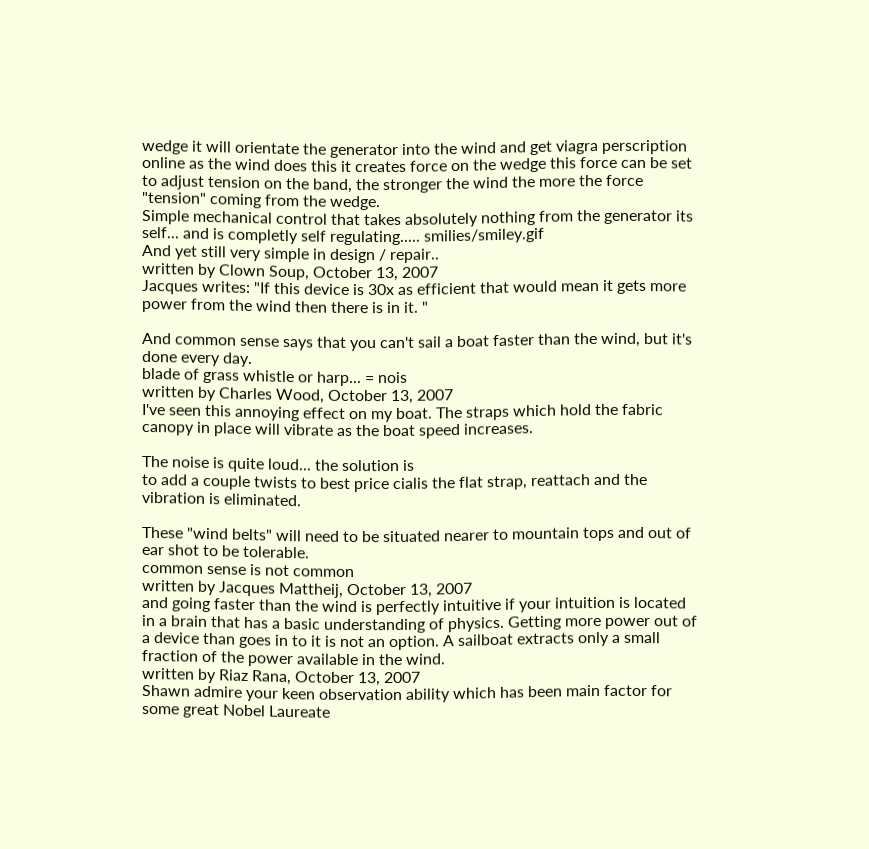wedge it will orientate the generator into the wind and get viagra perscription online as the wind does this it creates force on the wedge this force can be set to adjust tension on the band, the stronger the wind the more the force "tension" coming from the wedge.
Simple mechanical control that takes absolutely nothing from the generator its self... and is completly self regulating..... smilies/smiley.gif
And yet still very simple in design / repair..
written by Clown Soup, October 13, 2007
Jacques writes: "If this device is 30x as efficient that would mean it gets more power from the wind then there is in it. "

And common sense says that you can't sail a boat faster than the wind, but it's done every day.
blade of grass whistle or harp... = nois
written by Charles Wood, October 13, 2007
I've seen this annoying effect on my boat. The straps which hold the fabric canopy in place will vibrate as the boat speed increases.

The noise is quite loud... the solution is
to add a couple twists to best price cialis the flat strap, reattach and the vibration is eliminated.

These "wind belts" will need to be situated nearer to mountain tops and out of ear shot to be tolerable.
common sense is not common
written by Jacques Mattheij, October 13, 2007
and going faster than the wind is perfectly intuitive if your intuition is located in a brain that has a basic understanding of physics. Getting more power out of a device than goes in to it is not an option. A sailboat extracts only a small fraction of the power available in the wind.
written by Riaz Rana, October 13, 2007
Shawn admire your keen observation ability which has been main factor for some great Nobel Laureate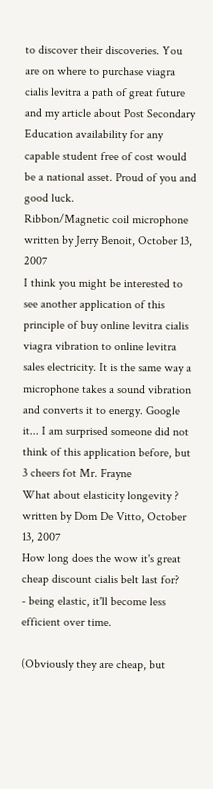to discover their discoveries. You are on where to purchase viagra cialis levitra a path of great future and my article about Post Secondary Education availability for any capable student free of cost would
be a national asset. Proud of you and good luck.
Ribbon/Magnetic coil microphone
written by Jerry Benoit, October 13, 2007
I think you might be interested to see another application of this principle of buy online levitra cialis viagra vibration to online levitra sales electricity. It is the same way a microphone takes a sound vibration and converts it to energy. Google it... I am surprised someone did not think of this application before, but 3 cheers fot Mr. Frayne
What about elasticity longevity ?
written by Dom De Vitto, October 13, 2007
How long does the wow it's great cheap discount cialis belt last for?
- being elastic, it'll become less efficient over time.

(Obviously they are cheap, but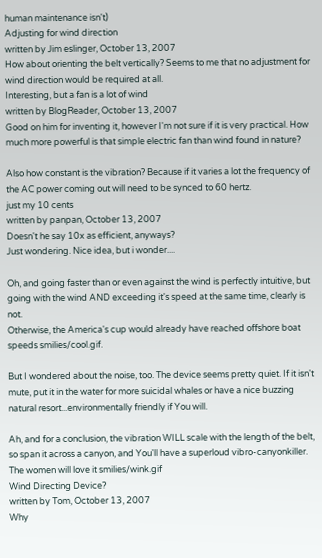human maintenance isn't)
Adjusting for wind direction
written by Jim eslinger, October 13, 2007
How about orienting the belt vertically? Seems to me that no adjustment for wind direction would be required at all.
Interesting, but a fan is a lot of wind
written by BlogReader, October 13, 2007
Good on him for inventing it, however I'm not sure if it is very practical. How much more powerful is that simple electric fan than wind found in nature?

Also how constant is the vibration? Because if it varies a lot the frequency of the AC power coming out will need to be synced to 60 hertz.
just my 10 cents
written by panpan, October 13, 2007
Doesn't he say 10x as efficient, anyways?
Just wondering. Nice idea, but i wonder....

Oh, and going faster than or even against the wind is perfectly intuitive, but going with the wind AND exceeding it's speed at the same time, clearly is not.
Otherwise, the America's cup would already have reached offshore boat speeds smilies/cool.gif.

But I wondered about the noise, too. The device seems pretty quiet. If it isn't mute, put it in the water for more suicidal whales or have a nice buzzing natural resort...environmentally friendly if You will.

Ah, and for a conclusion, the vibration WILL scale with the length of the belt, so span it across a canyon, and You'll have a superloud vibro-canyonkiller. The women will love it smilies/wink.gif
Wind Directing Device?
written by Tom, October 13, 2007
Why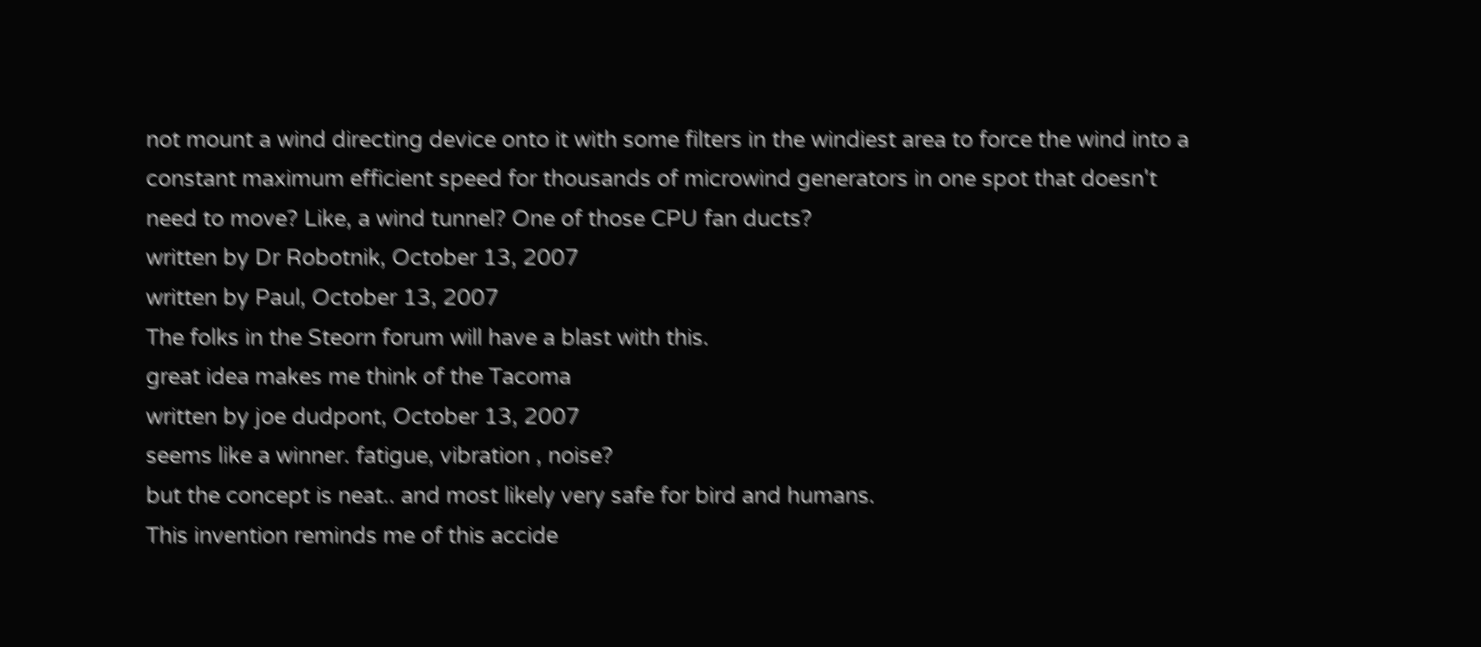not mount a wind directing device onto it with some filters in the windiest area to force the wind into a constant maximum efficient speed for thousands of microwind generators in one spot that doesn't need to move? Like, a wind tunnel? One of those CPU fan ducts?
written by Dr Robotnik, October 13, 2007
written by Paul, October 13, 2007
The folks in the Steorn forum will have a blast with this.
great idea makes me think of the Tacoma
written by joe dudpont, October 13, 2007
seems like a winner. fatigue, vibration , noise?
but the concept is neat.. and most likely very safe for bird and humans.
This invention reminds me of this accide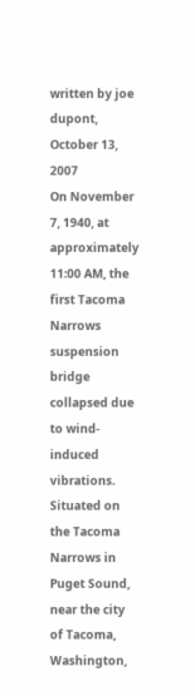written by joe dupont, October 13, 2007
On November 7, 1940, at approximately 11:00 AM, the first Tacoma Narrows suspension bridge collapsed due to wind-induced vibrations. Situated on the Tacoma Narrows in Puget Sound, near the city of Tacoma, Washington,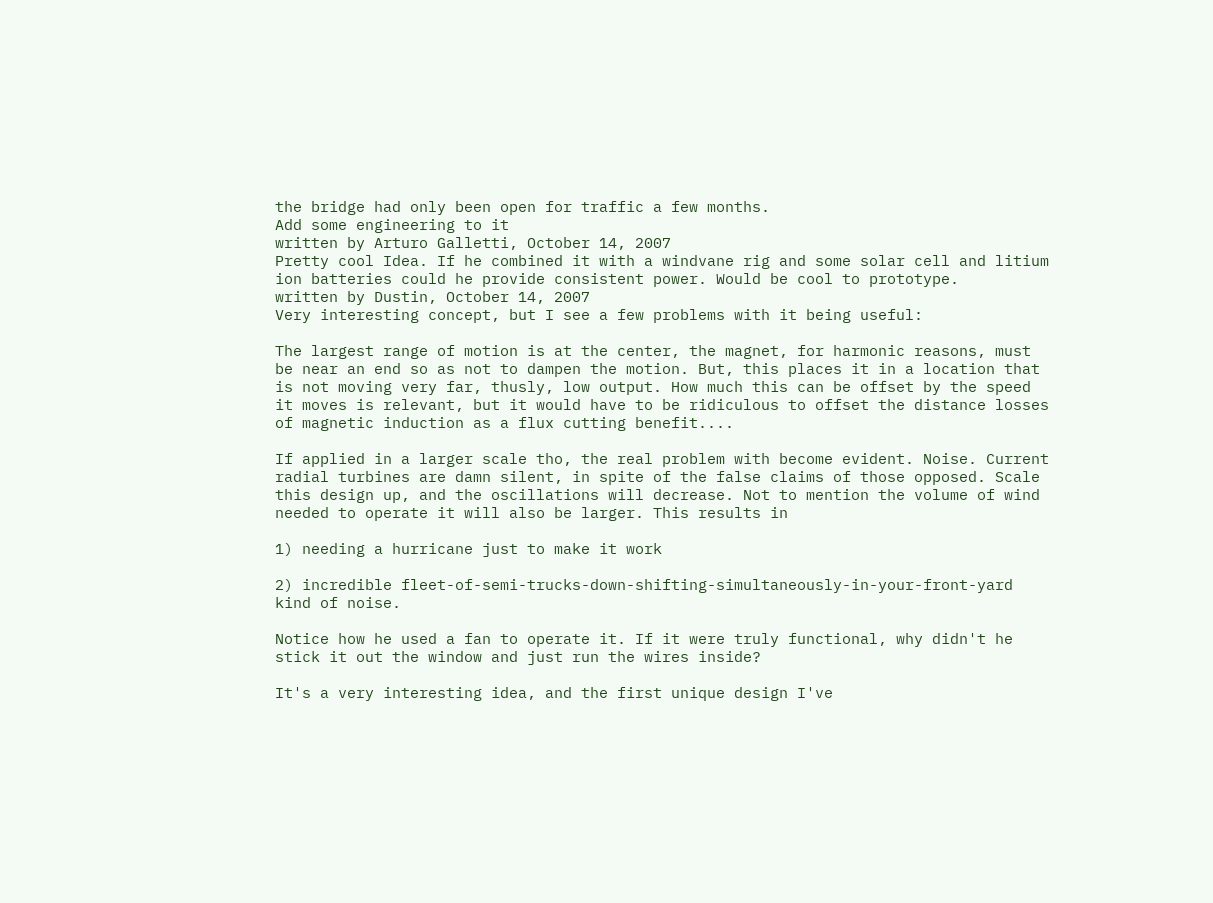the bridge had only been open for traffic a few months.
Add some engineering to it
written by Arturo Galletti, October 14, 2007
Pretty cool Idea. If he combined it with a windvane rig and some solar cell and litium ion batteries could he provide consistent power. Would be cool to prototype.
written by Dustin, October 14, 2007
Very interesting concept, but I see a few problems with it being useful:

The largest range of motion is at the center, the magnet, for harmonic reasons, must be near an end so as not to dampen the motion. But, this places it in a location that is not moving very far, thusly, low output. How much this can be offset by the speed it moves is relevant, but it would have to be ridiculous to offset the distance losses of magnetic induction as a flux cutting benefit....

If applied in a larger scale tho, the real problem with become evident. Noise. Current radial turbines are damn silent, in spite of the false claims of those opposed. Scale this design up, and the oscillations will decrease. Not to mention the volume of wind needed to operate it will also be larger. This results in

1) needing a hurricane just to make it work

2) incredible fleet-of-semi-trucks-down-shifting-simultaneously-in-your-front-yard kind of noise.

Notice how he used a fan to operate it. If it were truly functional, why didn't he stick it out the window and just run the wires inside?

It's a very interesting idea, and the first unique design I've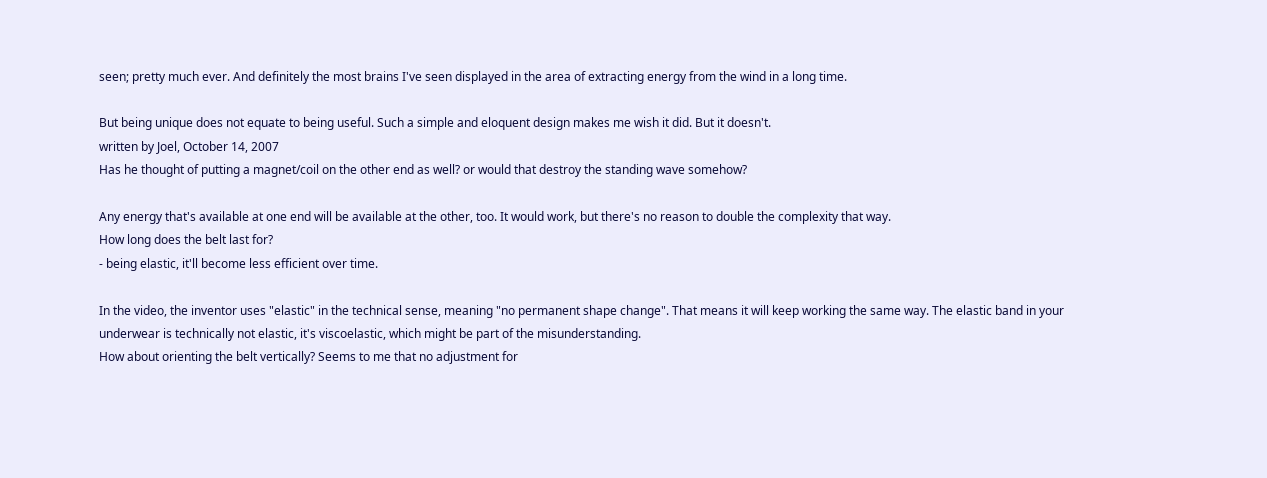seen; pretty much ever. And definitely the most brains I've seen displayed in the area of extracting energy from the wind in a long time.

But being unique does not equate to being useful. Such a simple and eloquent design makes me wish it did. But it doesn't.
written by Joel, October 14, 2007
Has he thought of putting a magnet/coil on the other end as well? or would that destroy the standing wave somehow?

Any energy that's available at one end will be available at the other, too. It would work, but there's no reason to double the complexity that way.
How long does the belt last for?
- being elastic, it'll become less efficient over time.

In the video, the inventor uses "elastic" in the technical sense, meaning "no permanent shape change". That means it will keep working the same way. The elastic band in your underwear is technically not elastic, it's viscoelastic, which might be part of the misunderstanding.
How about orienting the belt vertically? Seems to me that no adjustment for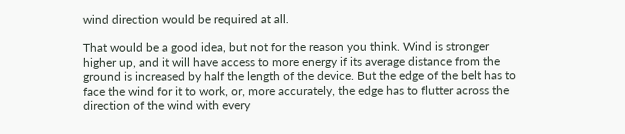wind direction would be required at all.

That would be a good idea, but not for the reason you think. Wind is stronger higher up, and it will have access to more energy if its average distance from the ground is increased by half the length of the device. But the edge of the belt has to face the wind for it to work, or, more accurately, the edge has to flutter across the direction of the wind with every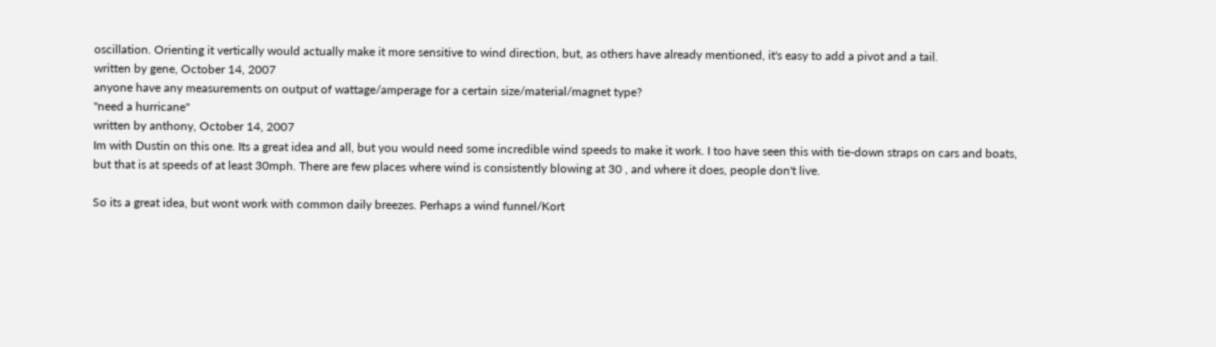oscillation. Orienting it vertically would actually make it more sensitive to wind direction, but, as others have already mentioned, it's easy to add a pivot and a tail.
written by gene, October 14, 2007
anyone have any measurements on output of wattage/amperage for a certain size/material/magnet type?
"need a hurricane"
written by anthony, October 14, 2007
Im with Dustin on this one. Its a great idea and all, but you would need some incredible wind speeds to make it work. I too have seen this with tie-down straps on cars and boats, but that is at speeds of at least 30mph. There are few places where wind is consistently blowing at 30 , and where it does, people don't live.

So its a great idea, but wont work with common daily breezes. Perhaps a wind funnel/Kort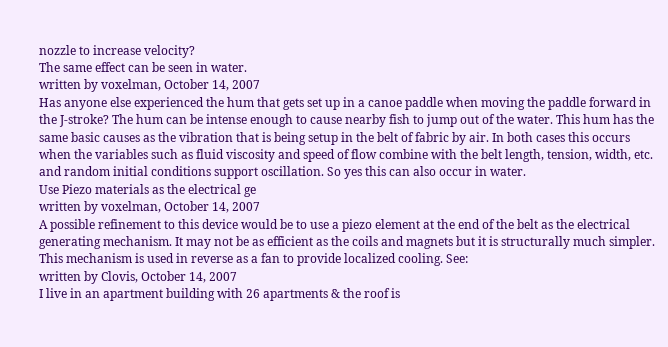nozzle to increase velocity?
The same effect can be seen in water.
written by voxelman, October 14, 2007
Has anyone else experienced the hum that gets set up in a canoe paddle when moving the paddle forward in the J-stroke? The hum can be intense enough to cause nearby fish to jump out of the water. This hum has the same basic causes as the vibration that is being setup in the belt of fabric by air. In both cases this occurs when the variables such as fluid viscosity and speed of flow combine with the belt length, tension, width, etc. and random initial conditions support oscillation. So yes this can also occur in water.
Use Piezo materials as the electrical ge
written by voxelman, October 14, 2007
A possible refinement to this device would be to use a piezo element at the end of the belt as the electrical generating mechanism. It may not be as efficient as the coils and magnets but it is structurally much simpler. This mechanism is used in reverse as a fan to provide localized cooling. See:
written by Clovis, October 14, 2007
I live in an apartment building with 26 apartments & the roof is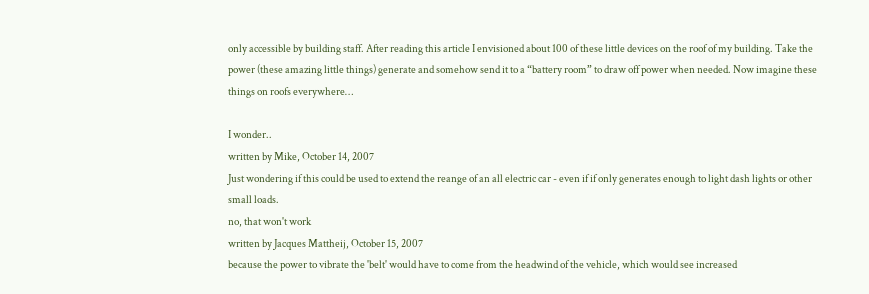only accessible by building staff. After reading this article I envisioned about 100 of these little devices on the roof of my building. Take the power (these amazing little things) generate and somehow send it to a “battery room” to draw off power when needed. Now imagine these things on roofs everywhere…

I wonder..
written by Mike, October 14, 2007
Just wondering if this could be used to extend the reange of an all electric car - even if if only generates enough to light dash lights or other small loads.
no, that won't work
written by Jacques Mattheij, October 15, 2007
because the power to vibrate the 'belt' would have to come from the headwind of the vehicle, which would see increased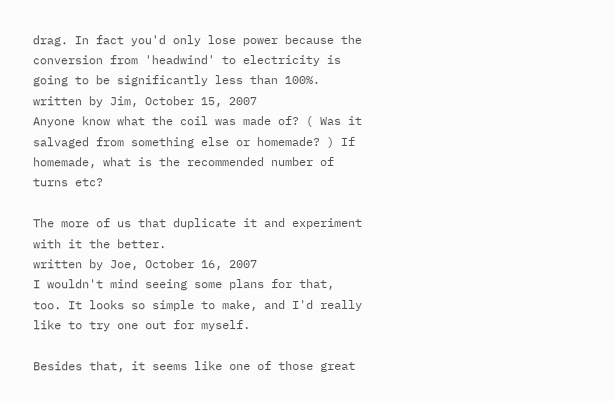drag. In fact you'd only lose power because the conversion from 'headwind' to electricity is going to be significantly less than 100%.
written by Jim, October 15, 2007
Anyone know what the coil was made of? ( Was it salvaged from something else or homemade? ) If homemade, what is the recommended number of turns etc?

The more of us that duplicate it and experiment with it the better.
written by Joe, October 16, 2007
I wouldn't mind seeing some plans for that, too. It looks so simple to make, and I'd really like to try one out for myself.

Besides that, it seems like one of those great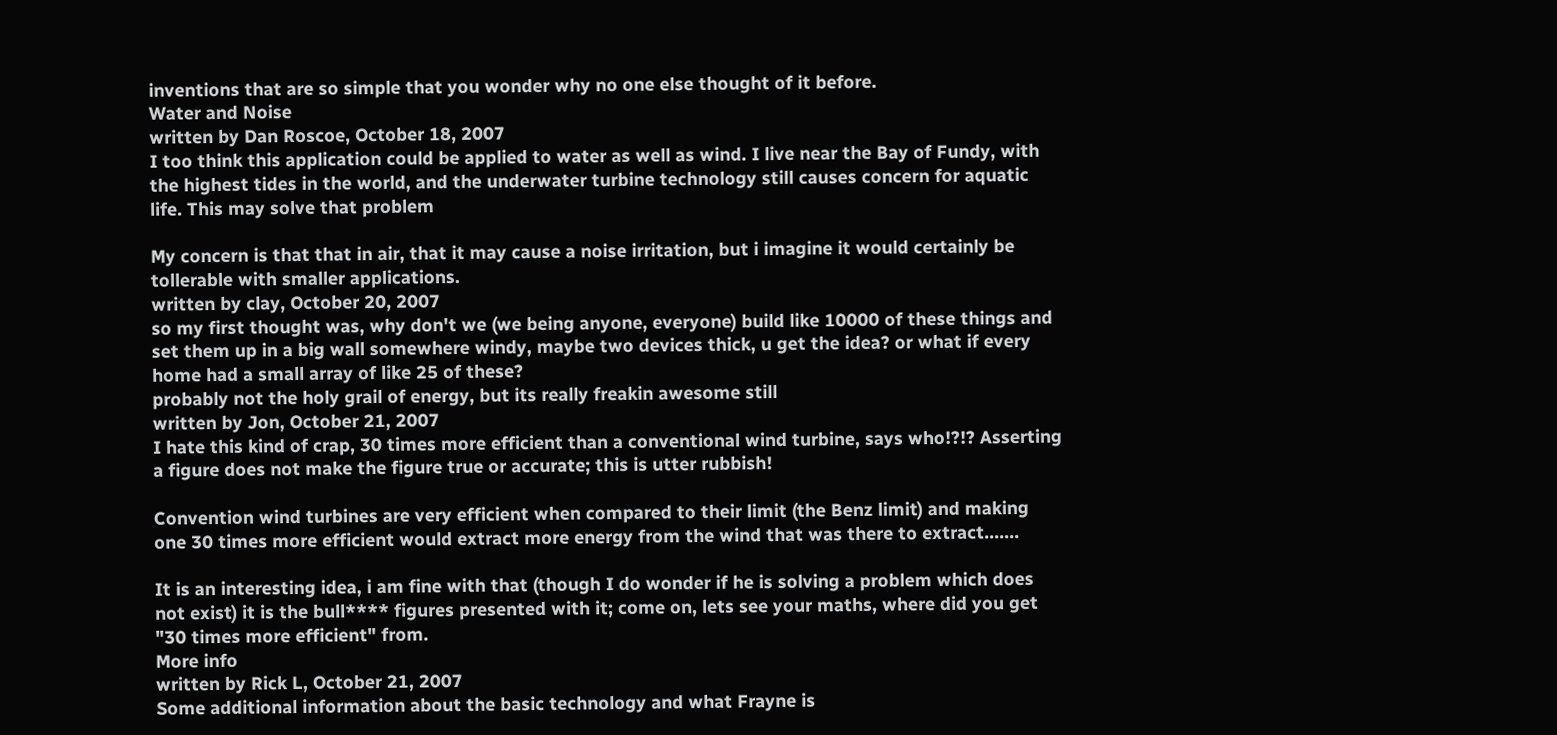inventions that are so simple that you wonder why no one else thought of it before.
Water and Noise
written by Dan Roscoe, October 18, 2007
I too think this application could be applied to water as well as wind. I live near the Bay of Fundy, with the highest tides in the world, and the underwater turbine technology still causes concern for aquatic life. This may solve that problem

My concern is that that in air, that it may cause a noise irritation, but i imagine it would certainly be tollerable with smaller applications.
written by clay, October 20, 2007
so my first thought was, why don't we (we being anyone, everyone) build like 10000 of these things and set them up in a big wall somewhere windy, maybe two devices thick, u get the idea? or what if every home had a small array of like 25 of these?
probably not the holy grail of energy, but its really freakin awesome still
written by Jon, October 21, 2007
I hate this kind of crap, 30 times more efficient than a conventional wind turbine, says who!?!? Asserting a figure does not make the figure true or accurate; this is utter rubbish!

Convention wind turbines are very efficient when compared to their limit (the Benz limit) and making one 30 times more efficient would extract more energy from the wind that was there to extract.......

It is an interesting idea, i am fine with that (though I do wonder if he is solving a problem which does not exist) it is the bull**** figures presented with it; come on, lets see your maths, where did you get "30 times more efficient" from.
More info
written by Rick L, October 21, 2007
Some additional information about the basic technology and what Frayne is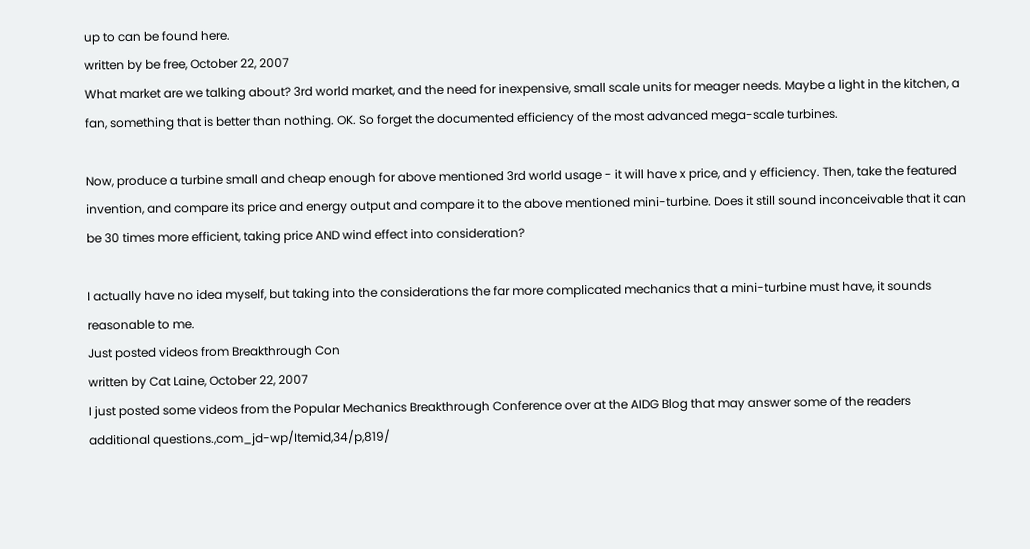up to can be found here.
written by be free, October 22, 2007
What market are we talking about? 3rd world market, and the need for inexpensive, small scale units for meager needs. Maybe a light in the kitchen, a fan, something that is better than nothing. OK. So forget the documented efficiency of the most advanced mega-scale turbines.

Now, produce a turbine small and cheap enough for above mentioned 3rd world usage - it will have x price, and y efficiency. Then, take the featured invention, and compare its price and energy output and compare it to the above mentioned mini-turbine. Does it still sound inconceivable that it can be 30 times more efficient, taking price AND wind effect into consideration?

I actually have no idea myself, but taking into the considerations the far more complicated mechanics that a mini-turbine must have, it sounds reasonable to me.
Just posted videos from Breakthrough Con
written by Cat Laine, October 22, 2007
I just posted some videos from the Popular Mechanics Breakthrough Conference over at the AIDG Blog that may answer some of the readers additional questions.,com_jd-wp/Itemid,34/p,819/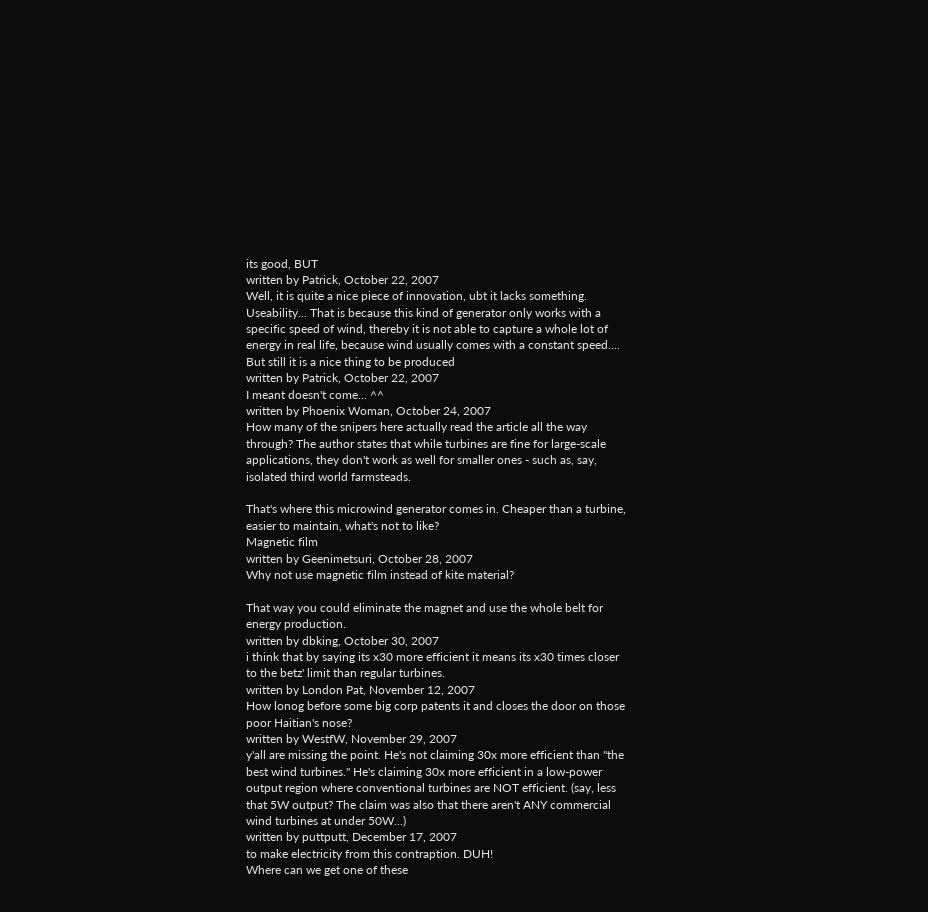its good, BUT
written by Patrick, October 22, 2007
Well, it is quite a nice piece of innovation, ubt it lacks something. Useability... That is because this kind of generator only works with a specific speed of wind, thereby it is not able to capture a whole lot of energy in real life, because wind usually comes with a constant speed....
But still it is a nice thing to be produced
written by Patrick, October 22, 2007
I meant doesn't come... ^^
written by Phoenix Woman, October 24, 2007
How many of the snipers here actually read the article all the way through? The author states that while turbines are fine for large-scale applications, they don't work as well for smaller ones - such as, say, isolated third world farmsteads.

That's where this microwind generator comes in. Cheaper than a turbine, easier to maintain, what's not to like?
Magnetic film
written by Geenimetsuri, October 28, 2007
Why not use magnetic film instead of kite material?

That way you could eliminate the magnet and use the whole belt for energy production.
written by dbking, October 30, 2007
i think that by saying its x30 more efficient it means its x30 times closer to the betz' limit than regular turbines.
written by London Pat, November 12, 2007
How lonog before some big corp patents it and closes the door on those poor Haitian's nose?
written by WestfW, November 29, 2007
y'all are missing the point. He's not claiming 30x more efficient than "the best wind turbines." He's claiming 30x more efficient in a low-power output region where conventional turbines are NOT efficient. (say, less that 5W output? The claim was also that there aren't ANY commercial wind turbines at under 50W...)
written by puttputt, December 17, 2007
to make electricity from this contraption. DUH!
Where can we get one of these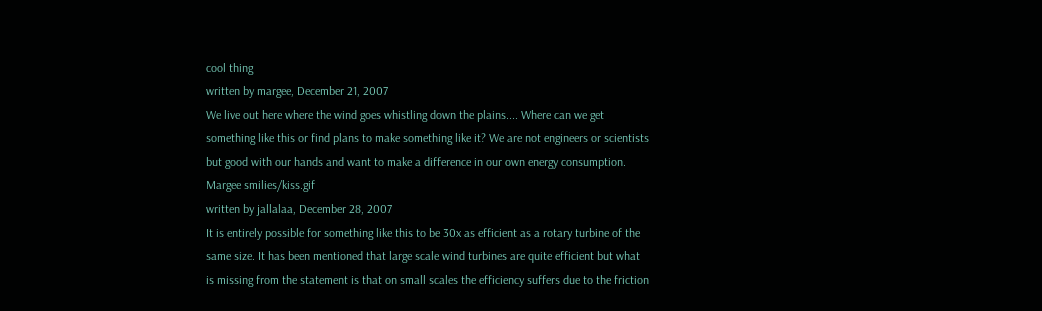cool thing
written by margee, December 21, 2007
We live out here where the wind goes whistling down the plains.... Where can we get something like this or find plans to make something like it? We are not engineers or scientists but good with our hands and want to make a difference in our own energy consumption. Margee smilies/kiss.gif
written by jallalaa, December 28, 2007
It is entirely possible for something like this to be 30x as efficient as a rotary turbine of the same size. It has been mentioned that large scale wind turbines are quite efficient but what is missing from the statement is that on small scales the efficiency suffers due to the friction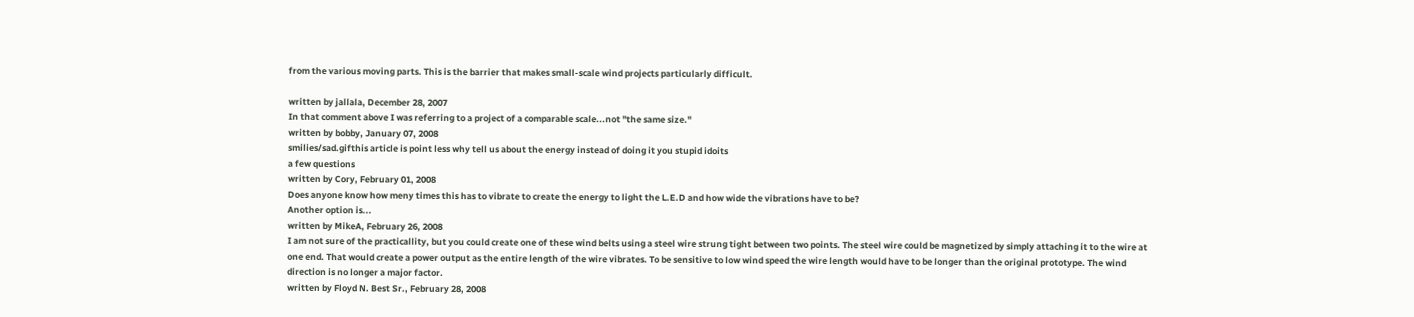from the various moving parts. This is the barrier that makes small-scale wind projects particularly difficult.

written by jallala, December 28, 2007
In that comment above I was referring to a project of a comparable scale...not "the same size."
written by bobby, January 07, 2008
smilies/sad.gifthis article is point less why tell us about the energy instead of doing it you stupid idoits
a few questions
written by Cory, February 01, 2008
Does anyone know how meny times this has to vibrate to create the energy to light the L.E.D and how wide the vibrations have to be?
Another option is...
written by MikeA, February 26, 2008
I am not sure of the practicallity, but you could create one of these wind belts using a steel wire strung tight between two points. The steel wire could be magnetized by simply attaching it to the wire at one end. That would create a power output as the entire length of the wire vibrates. To be sensitive to low wind speed the wire length would have to be longer than the original prototype. The wind direction is no longer a major factor.
written by Floyd N. Best Sr., February 28, 2008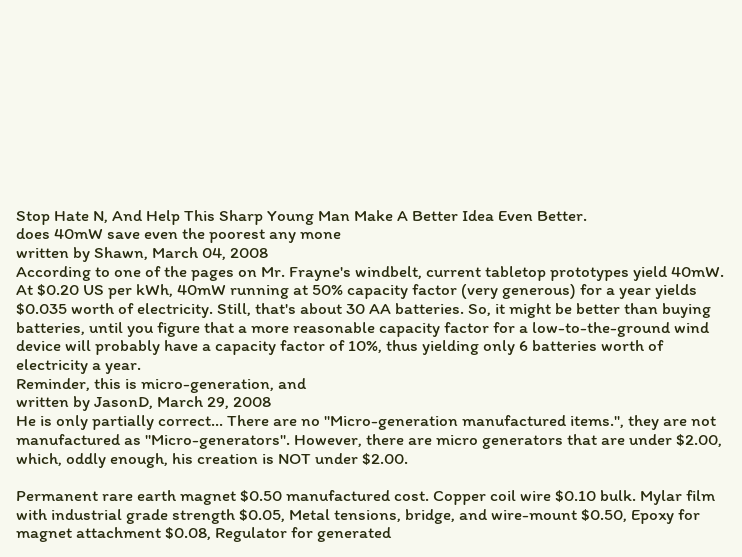Stop Hate N, And Help This Sharp Young Man Make A Better Idea Even Better.
does 40mW save even the poorest any mone
written by Shawn, March 04, 2008
According to one of the pages on Mr. Frayne's windbelt, current tabletop prototypes yield 40mW. At $0.20 US per kWh, 40mW running at 50% capacity factor (very generous) for a year yields $0.035 worth of electricity. Still, that's about 30 AA batteries. So, it might be better than buying batteries, until you figure that a more reasonable capacity factor for a low-to-the-ground wind device will probably have a capacity factor of 10%, thus yielding only 6 batteries worth of electricity a year.
Reminder, this is micro-generation, and
written by JasonD, March 29, 2008
He is only partially correct... There are no "Micro-generation manufactured items.", they are not manufactured as "Micro-generators". However, there are micro generators that are under $2.00, which, oddly enough, his creation is NOT under $2.00.

Permanent rare earth magnet $0.50 manufactured cost. Copper coil wire $0.10 bulk. Mylar film with industrial grade strength $0.05, Metal tensions, bridge, and wire-mount $0.50, Epoxy for magnet attachment $0.08, Regulator for generated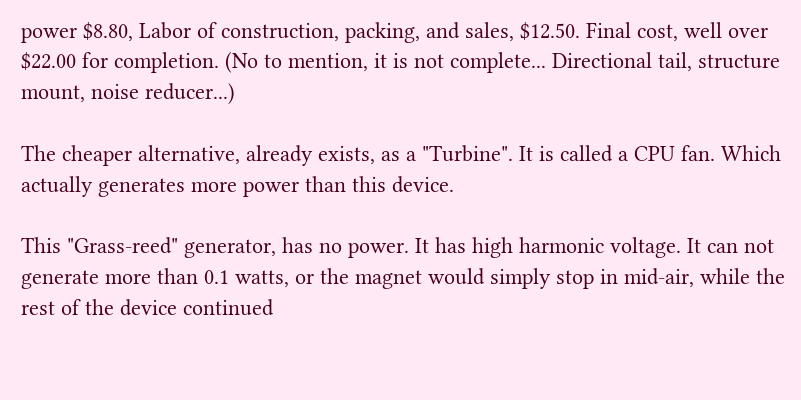power $8.80, Labor of construction, packing, and sales, $12.50. Final cost, well over $22.00 for completion. (No to mention, it is not complete... Directional tail, structure mount, noise reducer...)

The cheaper alternative, already exists, as a "Turbine". It is called a CPU fan. Which actually generates more power than this device.

This "Grass-reed" generator, has no power. It has high harmonic voltage. It can not generate more than 0.1 watts, or the magnet would simply stop in mid-air, while the rest of the device continued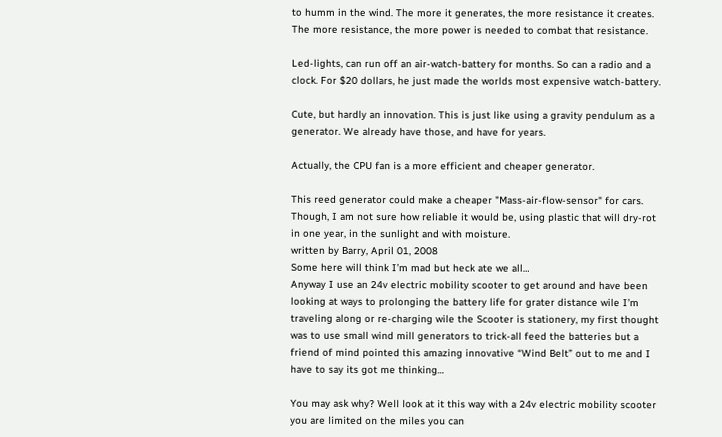to humm in the wind. The more it generates, the more resistance it creates. The more resistance, the more power is needed to combat that resistance.

Led-lights, can run off an air-watch-battery for months. So can a radio and a clock. For $20 dollars, he just made the worlds most expensive watch-battery.

Cute, but hardly an innovation. This is just like using a gravity pendulum as a generator. We already have those, and have for years.

Actually, the CPU fan is a more efficient and cheaper generator.

This reed generator could make a cheaper "Mass-air-flow-sensor" for cars. Though, I am not sure how reliable it would be, using plastic that will dry-rot in one year, in the sunlight and with moisture.
written by Barry, April 01, 2008
Some here will think I’m mad but heck ate we all…
Anyway I use an 24v electric mobility scooter to get around and have been looking at ways to prolonging the battery life for grater distance wile I’m traveling along or re-charging wile the Scooter is stationery, my first thought was to use small wind mill generators to trick-all feed the batteries but a friend of mind pointed this amazing innovative “Wind Belt” out to me and I have to say its got me thinking…

You may ask why? Well look at it this way with a 24v electric mobility scooter you are limited on the miles you can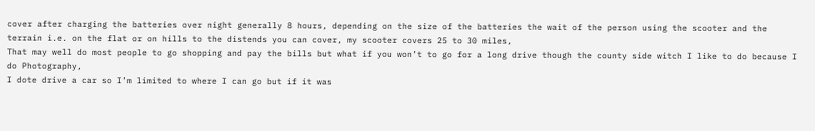cover after charging the batteries over night generally 8 hours, depending on the size of the batteries the wait of the person using the scooter and the terrain i.e. on the flat or on hills to the distends you can cover, my scooter covers 25 to 30 miles,
That may well do most people to go shopping and pay the bills but what if you won’t to go for a long drive though the county side witch I like to do because I do Photography,
I dote drive a car so I’m limited to where I can go but if it was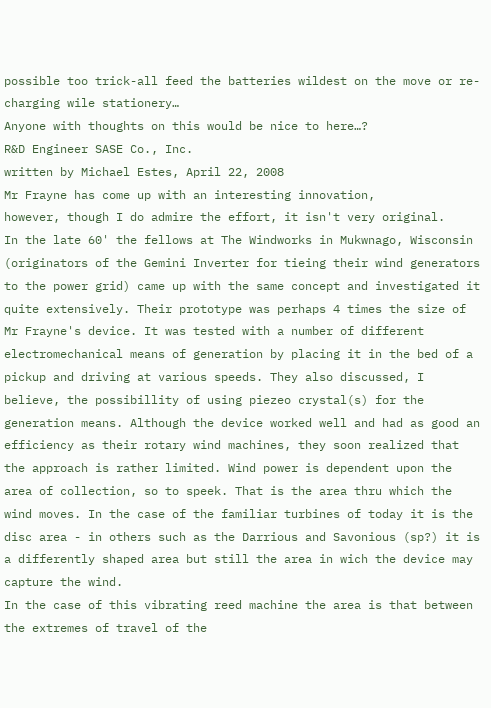possible too trick-all feed the batteries wildest on the move or re-charging wile stationery…
Anyone with thoughts on this would be nice to here…?
R&D Engineer SASE Co., Inc.
written by Michael Estes, April 22, 2008
Mr Frayne has come up with an interesting innovation,
however, though I do admire the effort, it isn't very original.
In the late 60' the fellows at The Windworks in Mukwnago, Wisconsin (originators of the Gemini Inverter for tieing their wind generators to the power grid) came up with the same concept and investigated it quite extensively. Their prototype was perhaps 4 times the size of Mr Frayne's device. It was tested with a number of different electromechanical means of generation by placing it in the bed of a pickup and driving at various speeds. They also discussed, I believe, the possibillity of using piezeo crystal(s) for the generation means. Although the device worked well and had as good an efficiency as their rotary wind machines, they soon realized that the approach is rather limited. Wind power is dependent upon the area of collection, so to speek. That is the area thru which the wind moves. In the case of the familiar turbines of today it is the disc area - in others such as the Darrious and Savonious (sp?) it is a differently shaped area but still the area in wich the device may capture the wind.
In the case of this vibrating reed machine the area is that between the extremes of travel of the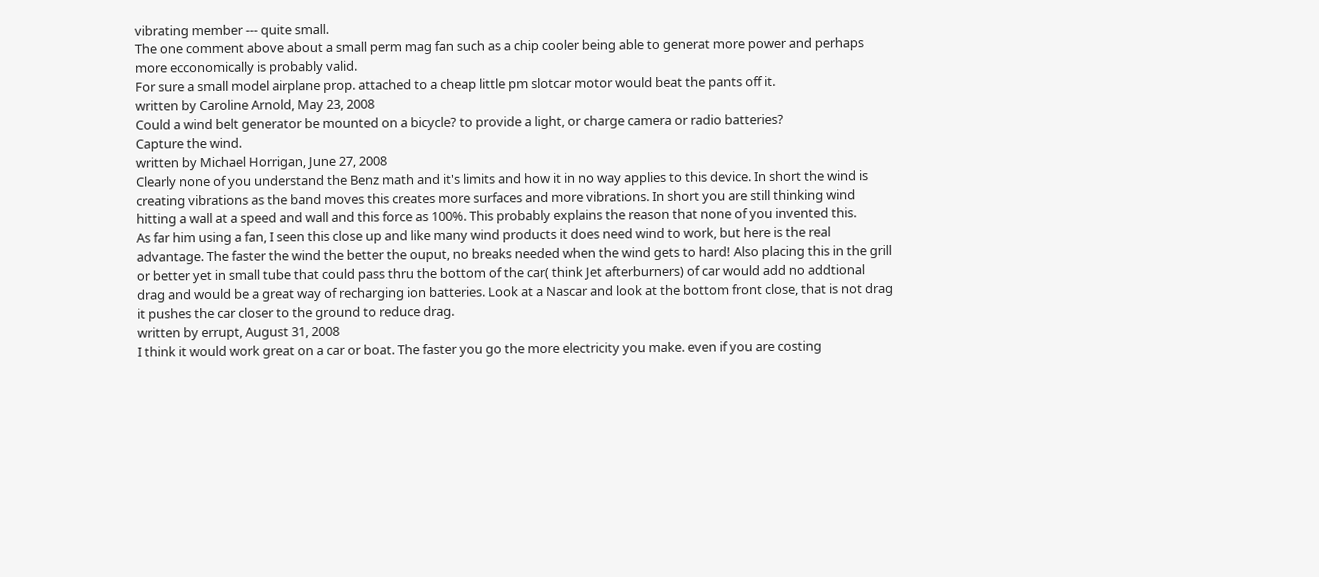vibrating member --- quite small.
The one comment above about a small perm mag fan such as a chip cooler being able to generat more power and perhaps more ecconomically is probably valid.
For sure a small model airplane prop. attached to a cheap little pm slotcar motor would beat the pants off it.
written by Caroline Arnold, May 23, 2008
Could a wind belt generator be mounted on a bicycle? to provide a light, or charge camera or radio batteries?
Capture the wind.
written by Michael Horrigan, June 27, 2008
Clearly none of you understand the Benz math and it's limits and how it in no way applies to this device. In short the wind is creating vibrations as the band moves this creates more surfaces and more vibrations. In short you are still thinking wind hitting a wall at a speed and wall and this force as 100%. This probably explains the reason that none of you invented this.
As far him using a fan, I seen this close up and like many wind products it does need wind to work, but here is the real advantage. The faster the wind the better the ouput, no breaks needed when the wind gets to hard! Also placing this in the grill or better yet in small tube that could pass thru the bottom of the car( think Jet afterburners) of car would add no addtional drag and would be a great way of recharging ion batteries. Look at a Nascar and look at the bottom front close, that is not drag it pushes the car closer to the ground to reduce drag.
written by errupt, August 31, 2008
I think it would work great on a car or boat. The faster you go the more electricity you make. even if you are costing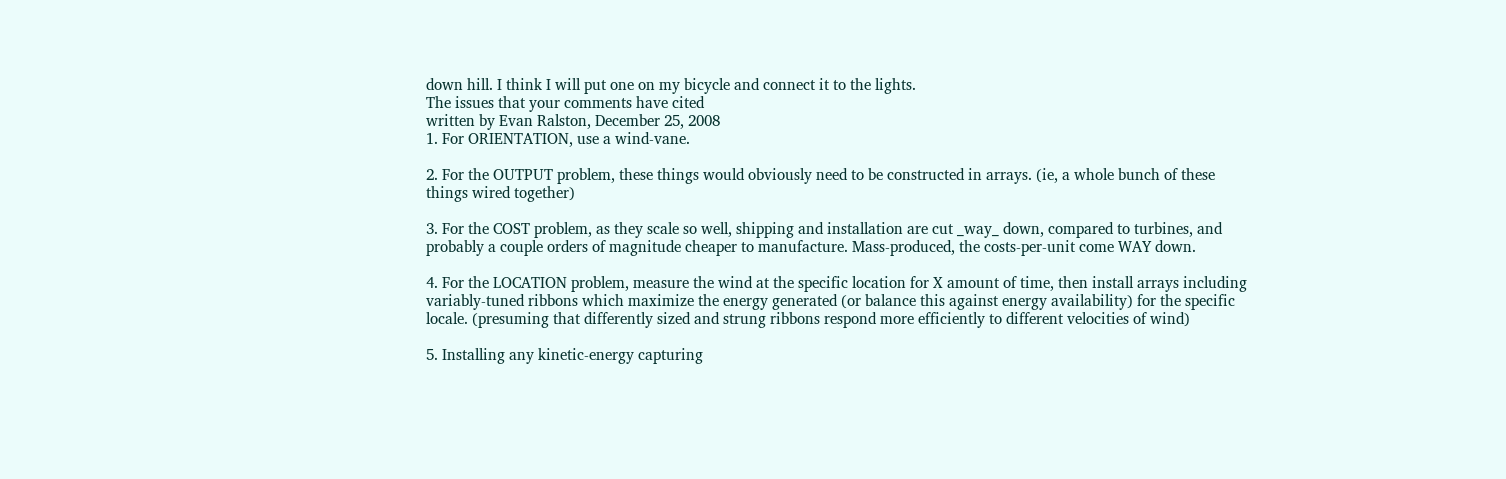down hill. I think I will put one on my bicycle and connect it to the lights.
The issues that your comments have cited
written by Evan Ralston, December 25, 2008
1. For ORIENTATION, use a wind-vane.

2. For the OUTPUT problem, these things would obviously need to be constructed in arrays. (ie, a whole bunch of these things wired together)

3. For the COST problem, as they scale so well, shipping and installation are cut _way_ down, compared to turbines, and probably a couple orders of magnitude cheaper to manufacture. Mass-produced, the costs-per-unit come WAY down.

4. For the LOCATION problem, measure the wind at the specific location for X amount of time, then install arrays including variably-tuned ribbons which maximize the energy generated (or balance this against energy availability) for the specific locale. (presuming that differently sized and strung ribbons respond more efficiently to different velocities of wind)

5. Installing any kinetic-energy capturing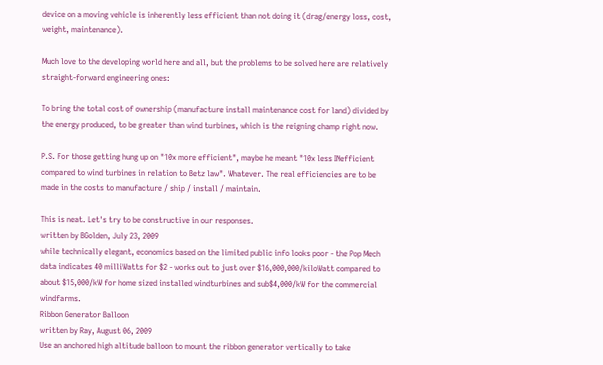device on a moving vehicle is inherently less efficient than not doing it (drag/energy loss, cost, weight, maintenance).

Much love to the developing world here and all, but the problems to be solved here are relatively straight-forward engineering ones:

To bring the total cost of ownership (manufacture install maintenance cost for land) divided by the energy produced, to be greater than wind turbines, which is the reigning champ right now.

P.S. For those getting hung up on "10x more efficient", maybe he meant "10x less INefficient compared to wind turbines in relation to Betz law". Whatever. The real efficiencies are to be made in the costs to manufacture / ship / install / maintain.

This is neat. Let's try to be constructive in our responses.
written by BGolden, July 23, 2009
while technically elegant, economics based on the limited public info looks poor - the Pop Mech data indicates 40 milliWatts for $2 - works out to just over $16,000,000/kiloWatt compared to about $15,000/kW for home sized installed windturbines and sub$4,000/kW for the commercial windfarms.
Ribbon Generator Balloon
written by Ray, August 06, 2009
Use an anchored high altitude balloon to mount the ribbon generator vertically to take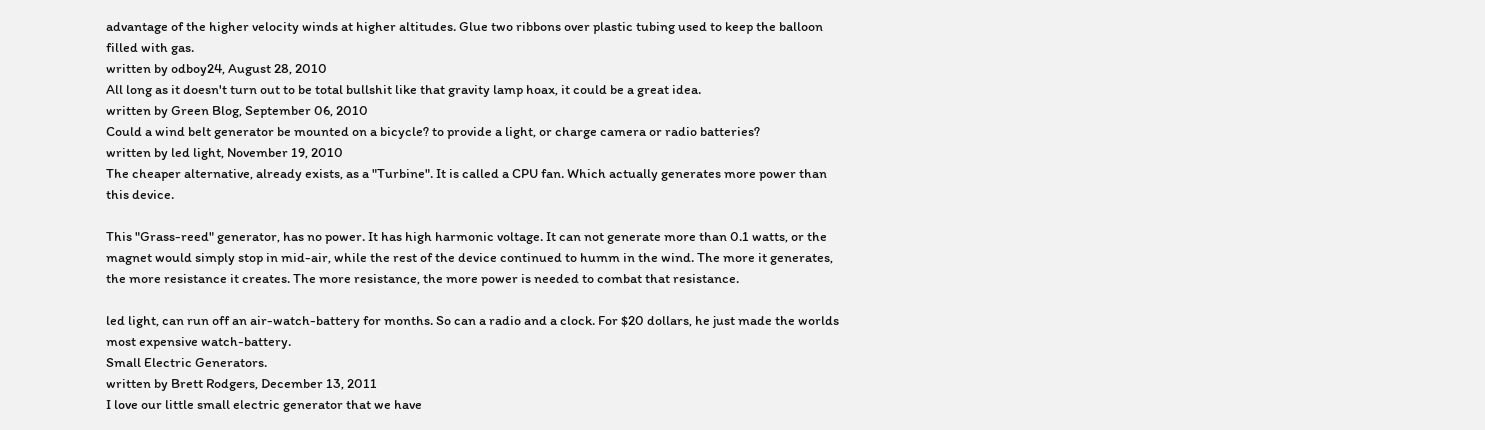advantage of the higher velocity winds at higher altitudes. Glue two ribbons over plastic tubing used to keep the balloon filled with gas.
written by odboy24, August 28, 2010
All long as it doesn't turn out to be total bullshit like that gravity lamp hoax, it could be a great idea.
written by Green Blog, September 06, 2010
Could a wind belt generator be mounted on a bicycle? to provide a light, or charge camera or radio batteries?
written by led light, November 19, 2010
The cheaper alternative, already exists, as a "Turbine". It is called a CPU fan. Which actually generates more power than this device.

This "Grass-reed" generator, has no power. It has high harmonic voltage. It can not generate more than 0.1 watts, or the magnet would simply stop in mid-air, while the rest of the device continued to humm in the wind. The more it generates, the more resistance it creates. The more resistance, the more power is needed to combat that resistance.

led light, can run off an air-watch-battery for months. So can a radio and a clock. For $20 dollars, he just made the worlds most expensive watch-battery.
Small Electric Generators.
written by Brett Rodgers, December 13, 2011
I love our little small electric generator that we have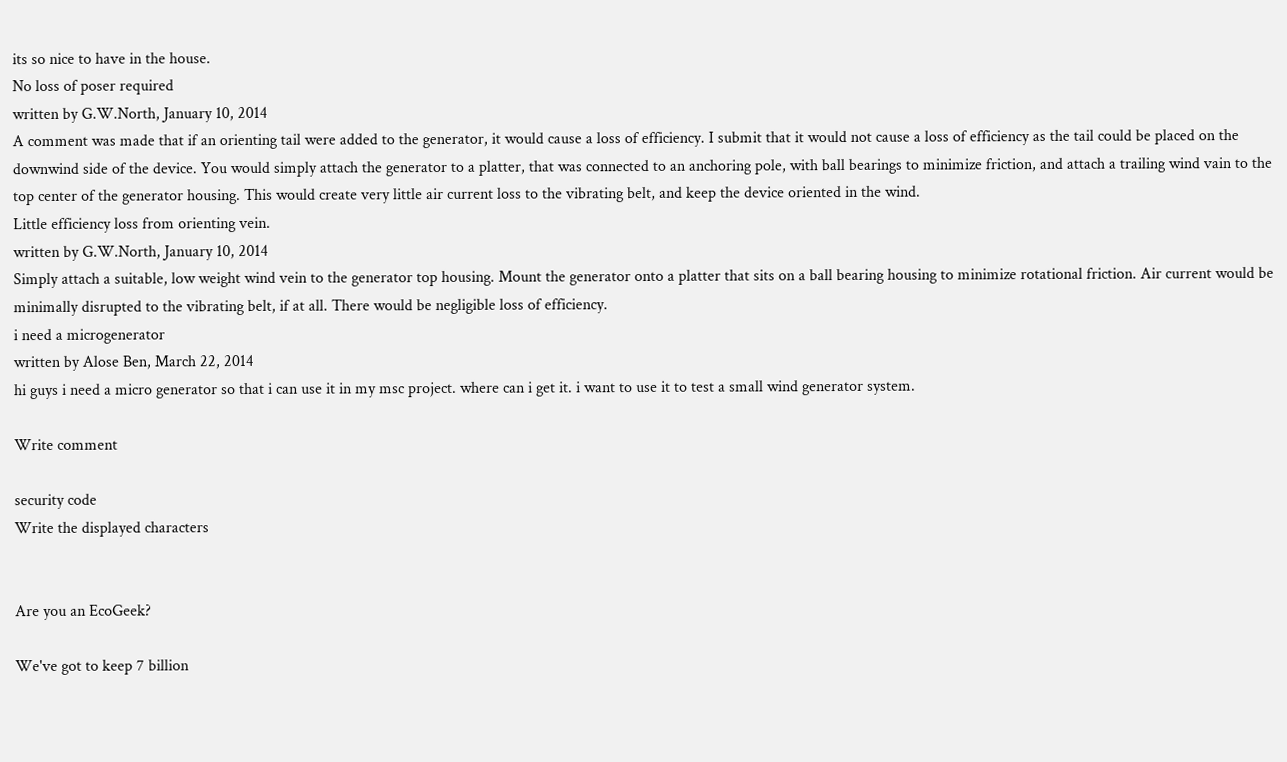its so nice to have in the house.
No loss of poser required
written by G.W.North, January 10, 2014
A comment was made that if an orienting tail were added to the generator, it would cause a loss of efficiency. I submit that it would not cause a loss of efficiency as the tail could be placed on the downwind side of the device. You would simply attach the generator to a platter, that was connected to an anchoring pole, with ball bearings to minimize friction, and attach a trailing wind vain to the top center of the generator housing. This would create very little air current loss to the vibrating belt, and keep the device oriented in the wind.
Little efficiency loss from orienting vein.
written by G.W.North, January 10, 2014
Simply attach a suitable, low weight wind vein to the generator top housing. Mount the generator onto a platter that sits on a ball bearing housing to minimize rotational friction. Air current would be minimally disrupted to the vibrating belt, if at all. There would be negligible loss of efficiency.
i need a microgenerator
written by Alose Ben, March 22, 2014
hi guys i need a micro generator so that i can use it in my msc project. where can i get it. i want to use it to test a small wind generator system.

Write comment

security code
Write the displayed characters


Are you an EcoGeek?

We've got to keep 7 billion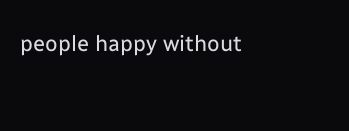people happy without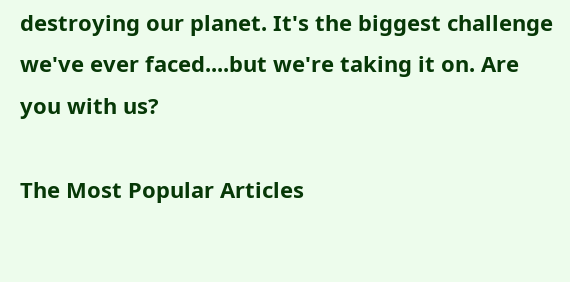destroying our planet. It's the biggest challenge we've ever faced....but we're taking it on. Are you with us?

The Most Popular Articles